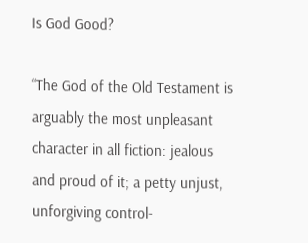Is God Good?

“The God of the Old Testament is arguably the most unpleasant character in all fiction: jealous and proud of it; a petty unjust, unforgiving control-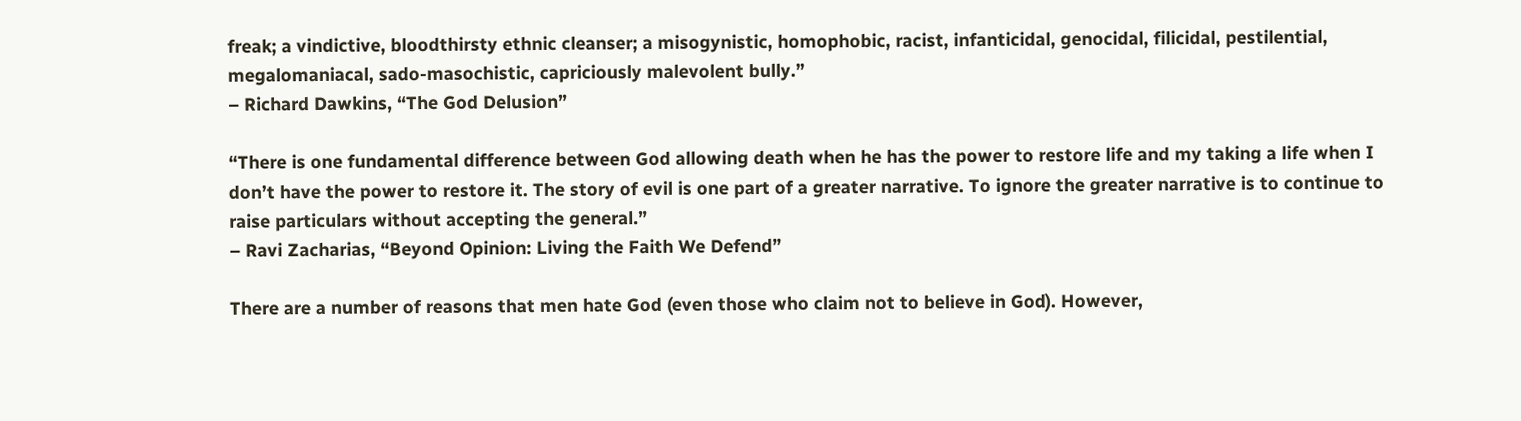freak; a vindictive, bloodthirsty ethnic cleanser; a misogynistic, homophobic, racist, infanticidal, genocidal, filicidal, pestilential, megalomaniacal, sado-masochistic, capriciously malevolent bully.”
– Richard Dawkins, “The God Delusion”

“There is one fundamental difference between God allowing death when he has the power to restore life and my taking a life when I don’t have the power to restore it. The story of evil is one part of a greater narrative. To ignore the greater narrative is to continue to raise particulars without accepting the general.”
– Ravi Zacharias, “Beyond Opinion: Living the Faith We Defend”

There are a number of reasons that men hate God (even those who claim not to believe in God). However,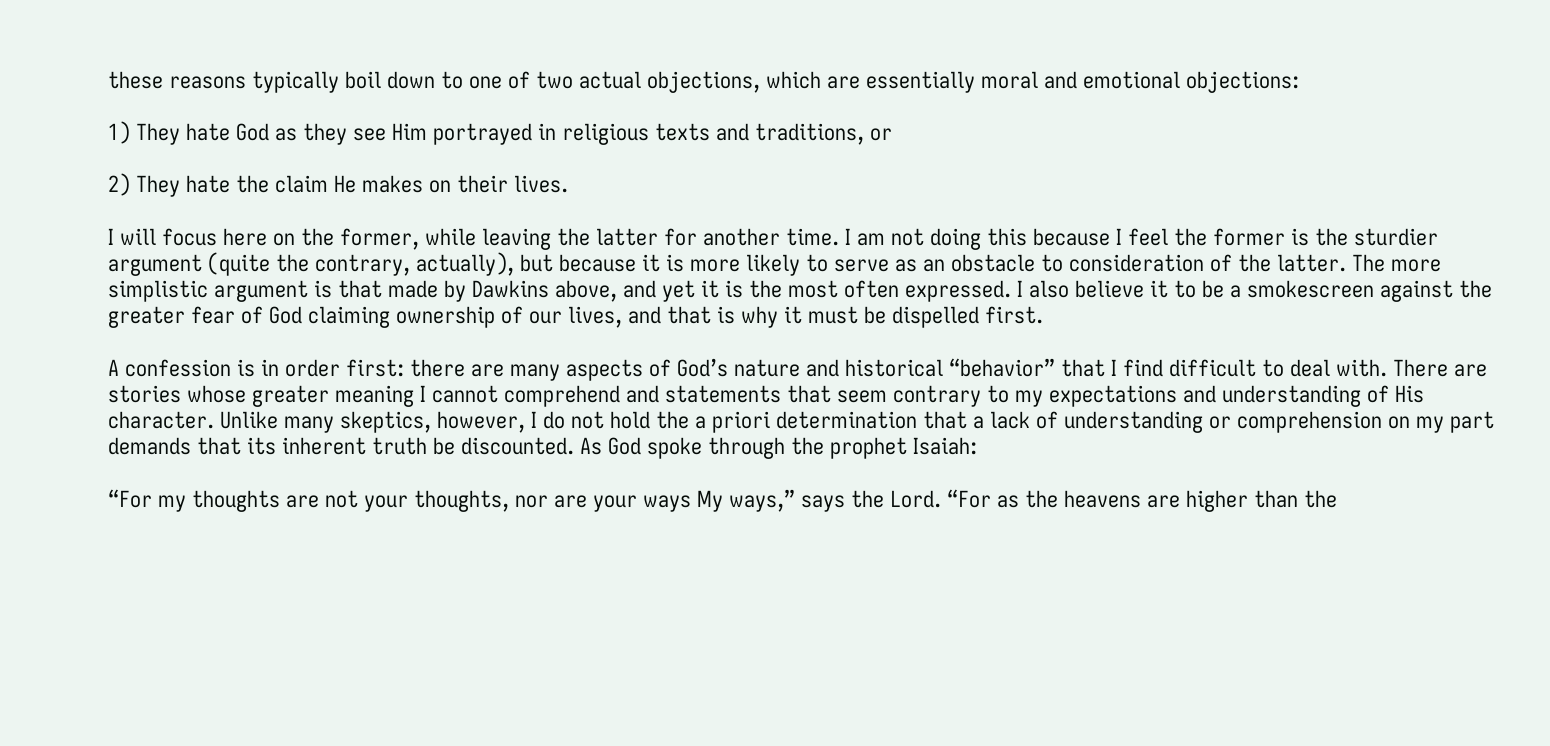these reasons typically boil down to one of two actual objections, which are essentially moral and emotional objections:

1) They hate God as they see Him portrayed in religious texts and traditions, or

2) They hate the claim He makes on their lives.

I will focus here on the former, while leaving the latter for another time. I am not doing this because I feel the former is the sturdier argument (quite the contrary, actually), but because it is more likely to serve as an obstacle to consideration of the latter. The more simplistic argument is that made by Dawkins above, and yet it is the most often expressed. I also believe it to be a smokescreen against the greater fear of God claiming ownership of our lives, and that is why it must be dispelled first.

A confession is in order first: there are many aspects of God’s nature and historical “behavior” that I find difficult to deal with. There are stories whose greater meaning I cannot comprehend and statements that seem contrary to my expectations and understanding of His character. Unlike many skeptics, however, I do not hold the a priori determination that a lack of understanding or comprehension on my part demands that its inherent truth be discounted. As God spoke through the prophet Isaiah:

“For my thoughts are not your thoughts, nor are your ways My ways,” says the Lord. “For as the heavens are higher than the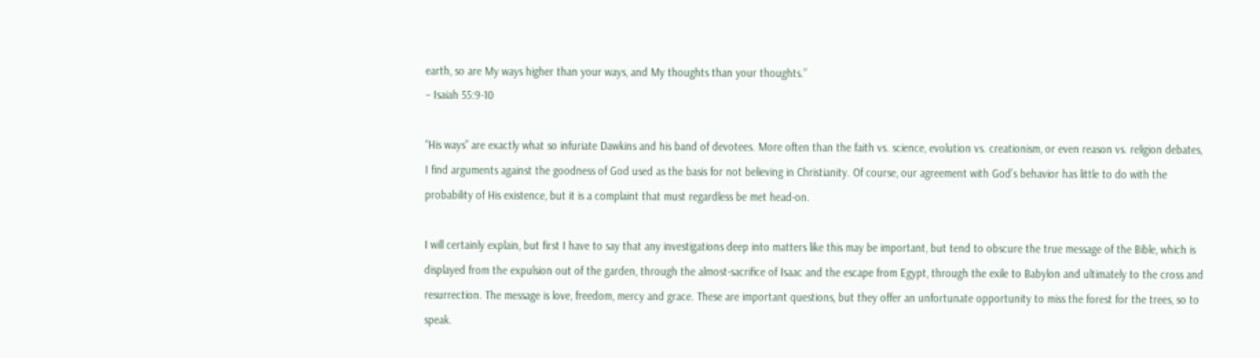earth, so are My ways higher than your ways, and My thoughts than your thoughts.”
– Isaiah 55:9-10

“His ways” are exactly what so infuriate Dawkins and his band of devotees. More often than the faith vs. science, evolution vs. creationism, or even reason vs. religion debates, I find arguments against the goodness of God used as the basis for not believing in Christianity. Of course, our agreement with God’s behavior has little to do with the probability of His existence, but it is a complaint that must regardless be met head-on.

I will certainly explain, but first I have to say that any investigations deep into matters like this may be important, but tend to obscure the true message of the Bible, which is displayed from the expulsion out of the garden, through the almost-sacrifice of Isaac and the escape from Egypt, through the exile to Babylon and ultimately to the cross and resurrection. The message is love, freedom, mercy and grace. These are important questions, but they offer an unfortunate opportunity to miss the forest for the trees, so to speak.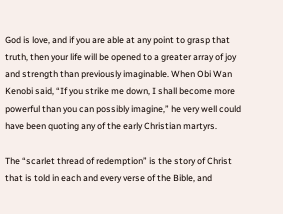God is love, and if you are able at any point to grasp that truth, then your life will be opened to a greater array of joy and strength than previously imaginable. When Obi Wan Kenobi said, “If you strike me down, I shall become more powerful than you can possibly imagine,” he very well could have been quoting any of the early Christian martyrs.

The “scarlet thread of redemption” is the story of Christ that is told in each and every verse of the Bible, and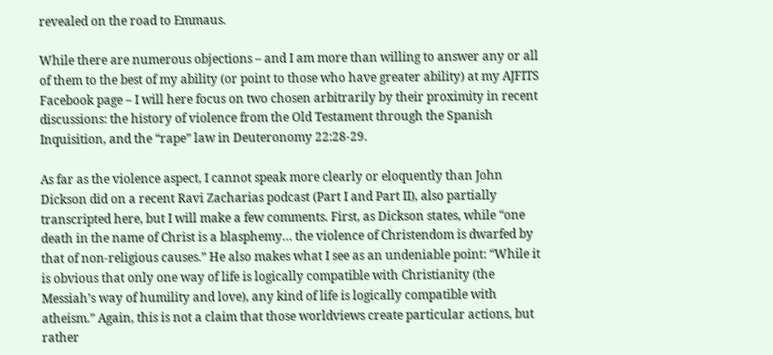revealed on the road to Emmaus.

While there are numerous objections – and I am more than willing to answer any or all of them to the best of my ability (or point to those who have greater ability) at my AJFITS Facebook page – I will here focus on two chosen arbitrarily by their proximity in recent discussions: the history of violence from the Old Testament through the Spanish Inquisition, and the “rape” law in Deuteronomy 22:28-29.

As far as the violence aspect, I cannot speak more clearly or eloquently than John Dickson did on a recent Ravi Zacharias podcast (Part I and Part II), also partially transcripted here, but I will make a few comments. First, as Dickson states, while “one death in the name of Christ is a blasphemy… the violence of Christendom is dwarfed by that of non-religious causes.” He also makes what I see as an undeniable point: “While it is obvious that only one way of life is logically compatible with Christianity (the Messiah’s way of humility and love), any kind of life is logically compatible with atheism.” Again, this is not a claim that those worldviews create particular actions, but rather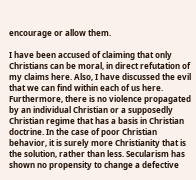encourage or allow them.

I have been accused of claiming that only Christians can be moral, in direct refutation of my claims here. Also, I have discussed the evil that we can find within each of us here. Furthermore, there is no violence propagated by an individual Christian or a supposedly Christian regime that has a basis in Christian doctrine. In the case of poor Christian behavior, it is surely more Christianity that is the solution, rather than less. Secularism has shown no propensity to change a defective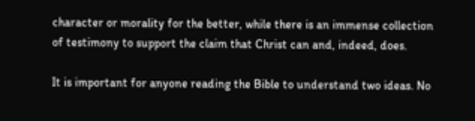character or morality for the better, while there is an immense collection of testimony to support the claim that Christ can and, indeed, does.

It is important for anyone reading the Bible to understand two ideas. No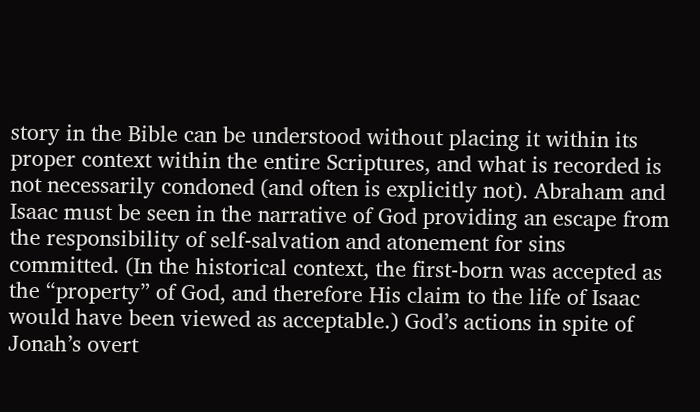story in the Bible can be understood without placing it within its proper context within the entire Scriptures, and what is recorded is not necessarily condoned (and often is explicitly not). Abraham and Isaac must be seen in the narrative of God providing an escape from the responsibility of self-salvation and atonement for sins committed. (In the historical context, the first-born was accepted as the “property” of God, and therefore His claim to the life of Isaac would have been viewed as acceptable.) God’s actions in spite of Jonah’s overt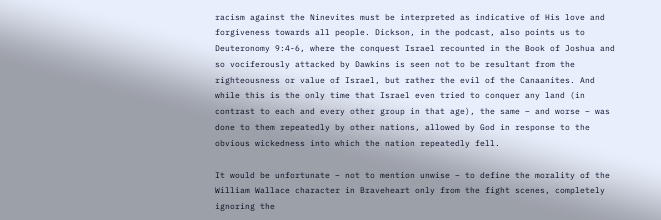racism against the Ninevites must be interpreted as indicative of His love and forgiveness towards all people. Dickson, in the podcast, also points us to Deuteronomy 9:4-6, where the conquest Israel recounted in the Book of Joshua and so vociferously attacked by Dawkins is seen not to be resultant from the righteousness or value of Israel, but rather the evil of the Canaanites. And while this is the only time that Israel even tried to conquer any land (in contrast to each and every other group in that age), the same – and worse – was done to them repeatedly by other nations, allowed by God in response to the obvious wickedness into which the nation repeatedly fell.

It would be unfortunate – not to mention unwise – to define the morality of the William Wallace character in Braveheart only from the fight scenes, completely ignoring the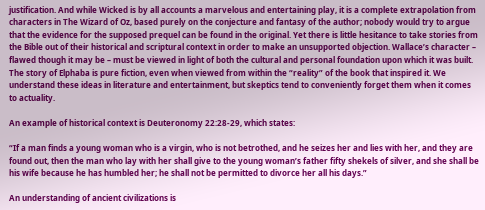justification. And while Wicked is by all accounts a marvelous and entertaining play, it is a complete extrapolation from characters in The Wizard of Oz, based purely on the conjecture and fantasy of the author; nobody would try to argue that the evidence for the supposed prequel can be found in the original. Yet there is little hesitance to take stories from the Bible out of their historical and scriptural context in order to make an unsupported objection. Wallace’s character – flawed though it may be – must be viewed in light of both the cultural and personal foundation upon which it was built. The story of Elphaba is pure fiction, even when viewed from within the “reality” of the book that inspired it. We understand these ideas in literature and entertainment, but skeptics tend to conveniently forget them when it comes to actuality.

An example of historical context is Deuteronomy 22:28-29, which states:

“If a man finds a young woman who is a virgin, who is not betrothed, and he seizes her and lies with her, and they are found out, then the man who lay with her shall give to the young woman’s father fifty shekels of silver, and she shall be his wife because he has humbled her; he shall not be permitted to divorce her all his days.”

An understanding of ancient civilizations is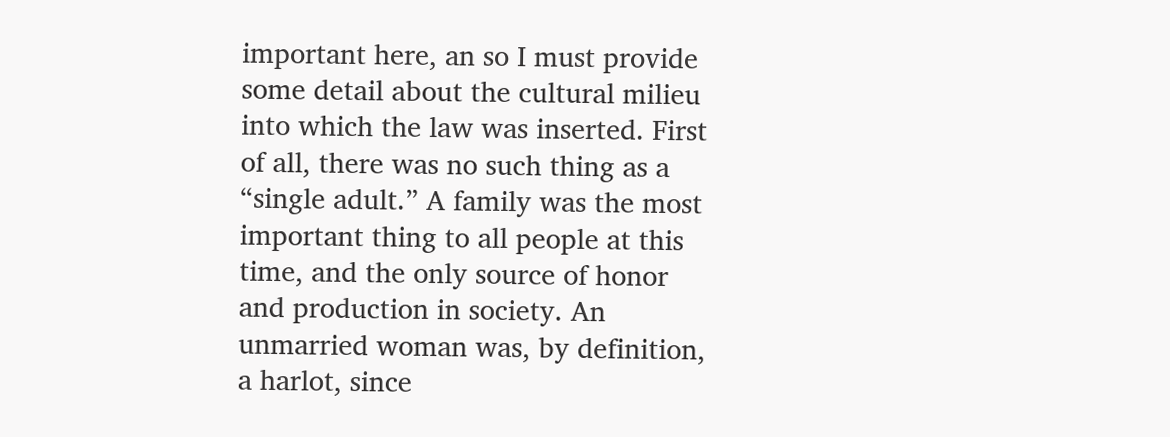important here, an so I must provide some detail about the cultural milieu into which the law was inserted. First of all, there was no such thing as a “single adult.” A family was the most important thing to all people at this time, and the only source of honor and production in society. An unmarried woman was, by definition, a harlot, since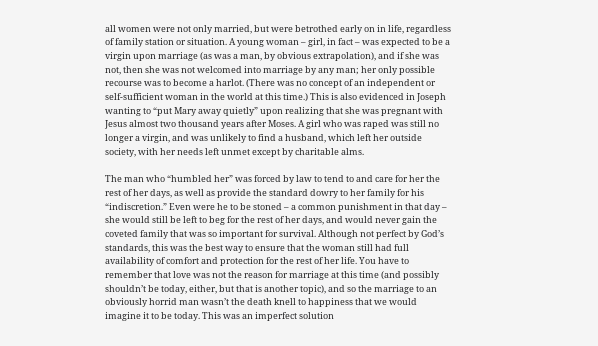all women were not only married, but were betrothed early on in life, regardless of family station or situation. A young woman – girl, in fact – was expected to be a virgin upon marriage (as was a man, by obvious extrapolation), and if she was not, then she was not welcomed into marriage by any man; her only possible recourse was to become a harlot. (There was no concept of an independent or self-sufficient woman in the world at this time.) This is also evidenced in Joseph wanting to “put Mary away quietly” upon realizing that she was pregnant with Jesus almost two thousand years after Moses. A girl who was raped was still no longer a virgin, and was unlikely to find a husband, which left her outside society, with her needs left unmet except by charitable alms.

The man who “humbled her” was forced by law to tend to and care for her the rest of her days, as well as provide the standard dowry to her family for his “indiscretion.” Even were he to be stoned – a common punishment in that day – she would still be left to beg for the rest of her days, and would never gain the coveted family that was so important for survival. Although not perfect by God’s standards, this was the best way to ensure that the woman still had full availability of comfort and protection for the rest of her life. You have to remember that love was not the reason for marriage at this time (and possibly shouldn’t be today, either, but that is another topic), and so the marriage to an obviously horrid man wasn’t the death knell to happiness that we would imagine it to be today. This was an imperfect solution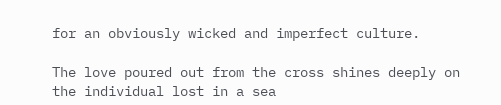for an obviously wicked and imperfect culture.

The love poured out from the cross shines deeply on the individual lost in a sea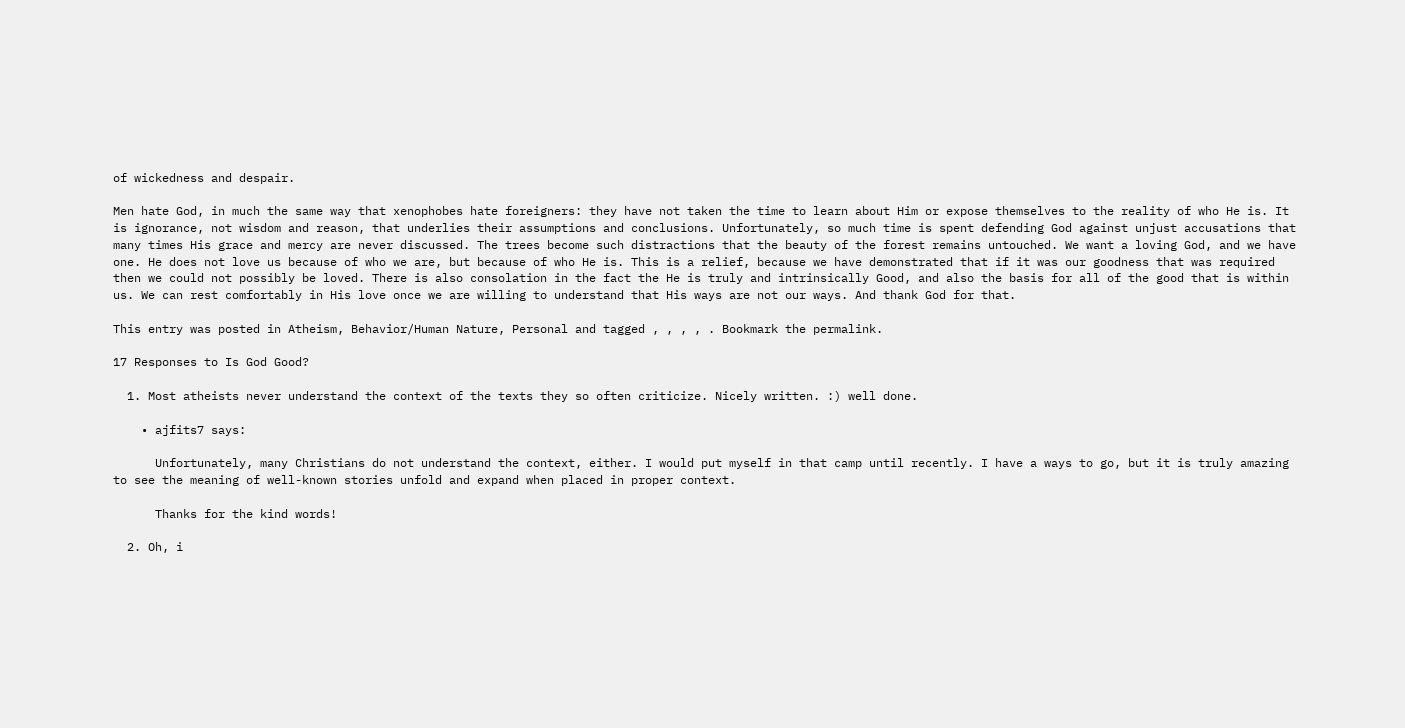of wickedness and despair.

Men hate God, in much the same way that xenophobes hate foreigners: they have not taken the time to learn about Him or expose themselves to the reality of who He is. It is ignorance, not wisdom and reason, that underlies their assumptions and conclusions. Unfortunately, so much time is spent defending God against unjust accusations that many times His grace and mercy are never discussed. The trees become such distractions that the beauty of the forest remains untouched. We want a loving God, and we have one. He does not love us because of who we are, but because of who He is. This is a relief, because we have demonstrated that if it was our goodness that was required then we could not possibly be loved. There is also consolation in the fact the He is truly and intrinsically Good, and also the basis for all of the good that is within us. We can rest comfortably in His love once we are willing to understand that His ways are not our ways. And thank God for that.

This entry was posted in Atheism, Behavior/Human Nature, Personal and tagged , , , , . Bookmark the permalink.

17 Responses to Is God Good?

  1. Most atheists never understand the context of the texts they so often criticize. Nicely written. :) well done.

    • ajfits7 says:

      Unfortunately, many Christians do not understand the context, either. I would put myself in that camp until recently. I have a ways to go, but it is truly amazing to see the meaning of well-known stories unfold and expand when placed in proper context.

      Thanks for the kind words!

  2. Oh, i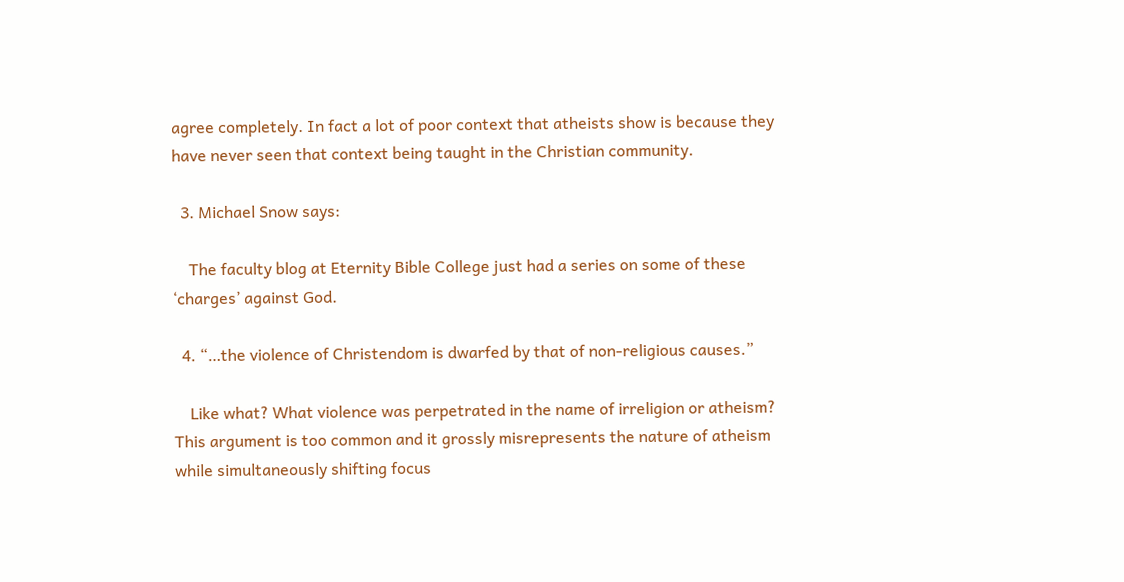agree completely. In fact a lot of poor context that atheists show is because they have never seen that context being taught in the Christian community.

  3. Michael Snow says:

    The faculty blog at Eternity Bible College just had a series on some of these ‘charges’ against God.

  4. “…the violence of Christendom is dwarfed by that of non-religious causes.”

    Like what? What violence was perpetrated in the name of irreligion or atheism? This argument is too common and it grossly misrepresents the nature of atheism while simultaneously shifting focus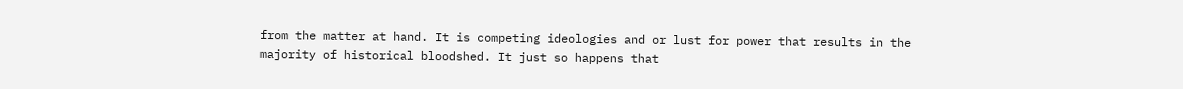from the matter at hand. It is competing ideologies and or lust for power that results in the majority of historical bloodshed. It just so happens that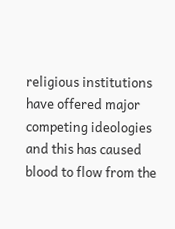religious institutions have offered major competing ideologies and this has caused blood to flow from the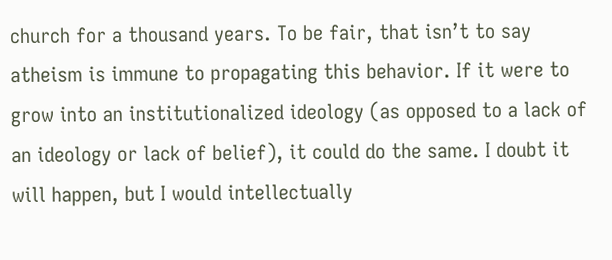church for a thousand years. To be fair, that isn’t to say atheism is immune to propagating this behavior. If it were to grow into an institutionalized ideology (as opposed to a lack of an ideology or lack of belief), it could do the same. I doubt it will happen, but I would intellectually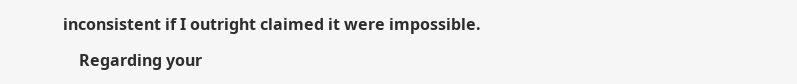inconsistent if I outright claimed it were impossible.

    Regarding your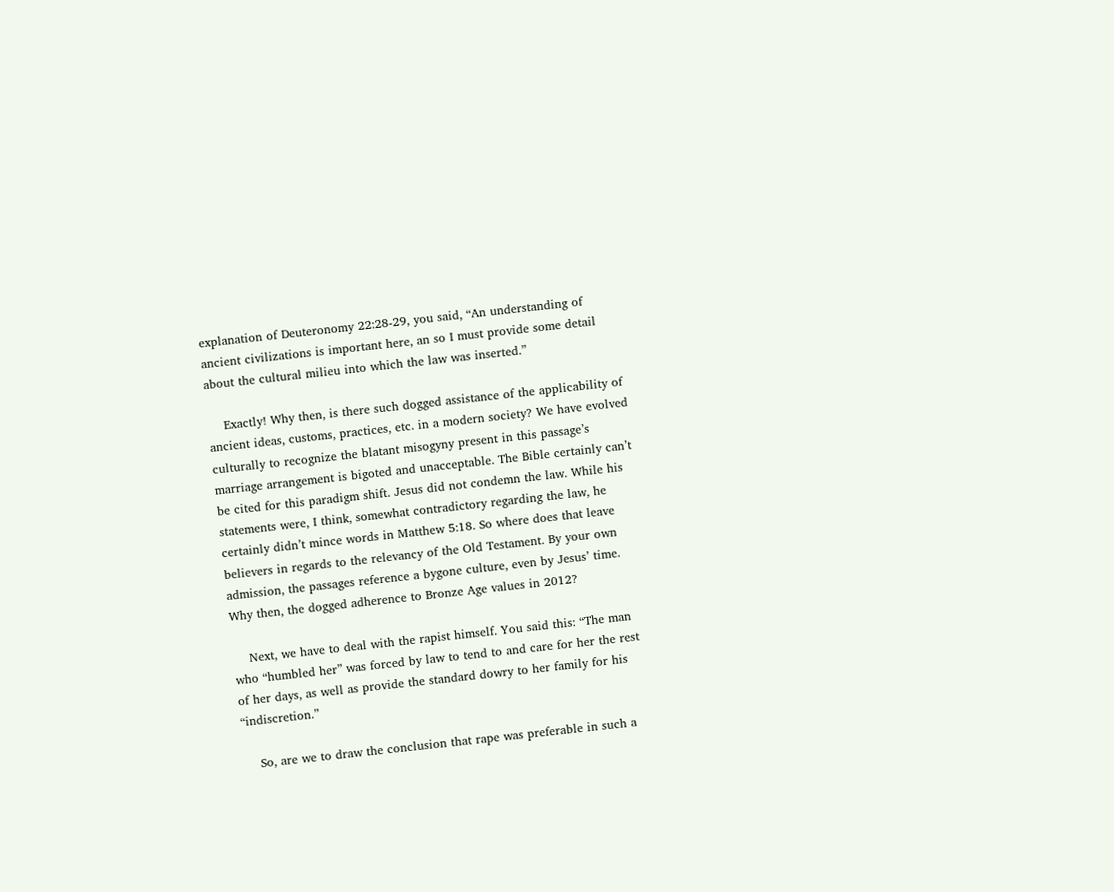explanation of Deuteronomy 22:28-29, you said, “An understanding of ancient civilizations is important here, an so I must provide some detail about the cultural milieu into which the law was inserted.”

    Exactly! Why then, is there such dogged assistance of the applicability of ancient ideas, customs, practices, etc. in a modern society? We have evolved culturally to recognize the blatant misogyny present in this passage’s marriage arrangement is bigoted and unacceptable. The Bible certainly can’t be cited for this paradigm shift. Jesus did not condemn the law. While his statements were, I think, somewhat contradictory regarding the law, he certainly didn’t mince words in Matthew 5:18. So where does that leave believers in regards to the relevancy of the Old Testament. By your own admission, the passages reference a bygone culture, even by Jesus’ time. Why then, the dogged adherence to Bronze Age values in 2012?

    Next, we have to deal with the rapist himself. You said this: “The man who “humbled her” was forced by law to tend to and care for her the rest of her days, as well as provide the standard dowry to her family for his “indiscretion.”

    So, are we to draw the conclusion that rape was preferable in such a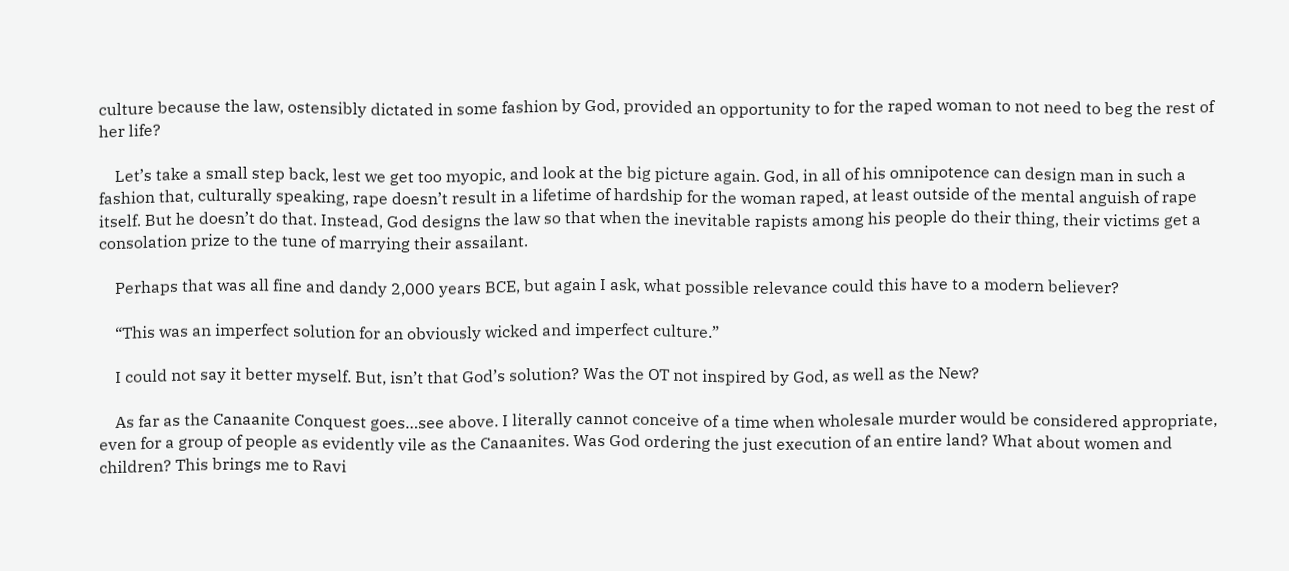culture because the law, ostensibly dictated in some fashion by God, provided an opportunity to for the raped woman to not need to beg the rest of her life?

    Let’s take a small step back, lest we get too myopic, and look at the big picture again. God, in all of his omnipotence can design man in such a fashion that, culturally speaking, rape doesn’t result in a lifetime of hardship for the woman raped, at least outside of the mental anguish of rape itself. But he doesn’t do that. Instead, God designs the law so that when the inevitable rapists among his people do their thing, their victims get a consolation prize to the tune of marrying their assailant.

    Perhaps that was all fine and dandy 2,000 years BCE, but again I ask, what possible relevance could this have to a modern believer?

    “This was an imperfect solution for an obviously wicked and imperfect culture.”

    I could not say it better myself. But, isn’t that God’s solution? Was the OT not inspired by God, as well as the New?

    As far as the Canaanite Conquest goes…see above. I literally cannot conceive of a time when wholesale murder would be considered appropriate, even for a group of people as evidently vile as the Canaanites. Was God ordering the just execution of an entire land? What about women and children? This brings me to Ravi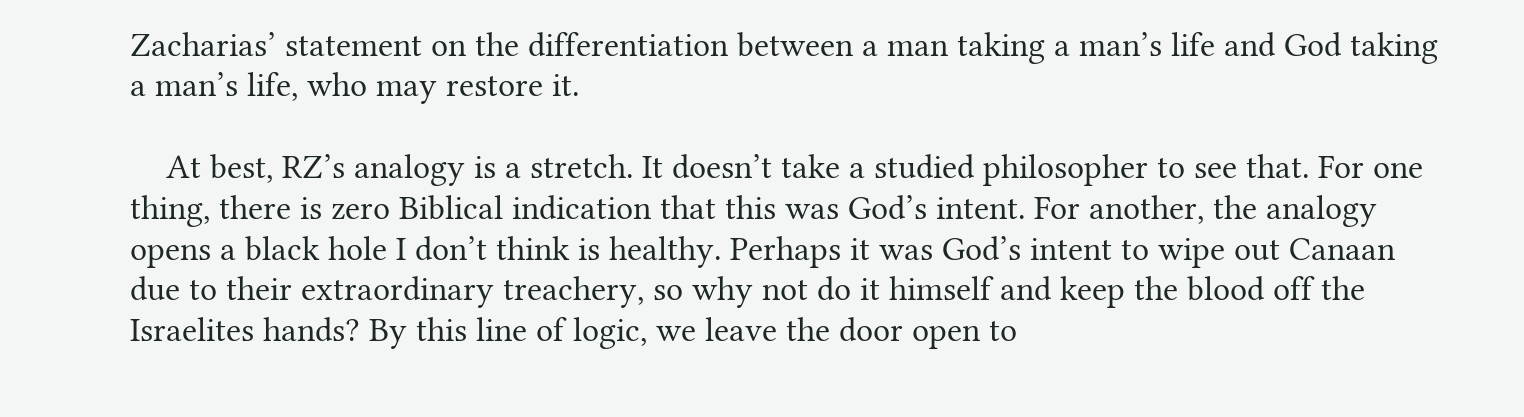Zacharias’ statement on the differentiation between a man taking a man’s life and God taking a man’s life, who may restore it.

    At best, RZ’s analogy is a stretch. It doesn’t take a studied philosopher to see that. For one thing, there is zero Biblical indication that this was God’s intent. For another, the analogy opens a black hole I don’t think is healthy. Perhaps it was God’s intent to wipe out Canaan due to their extraordinary treachery, so why not do it himself and keep the blood off the Israelites hands? By this line of logic, we leave the door open to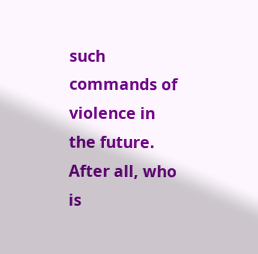such commands of violence in the future. After all, who is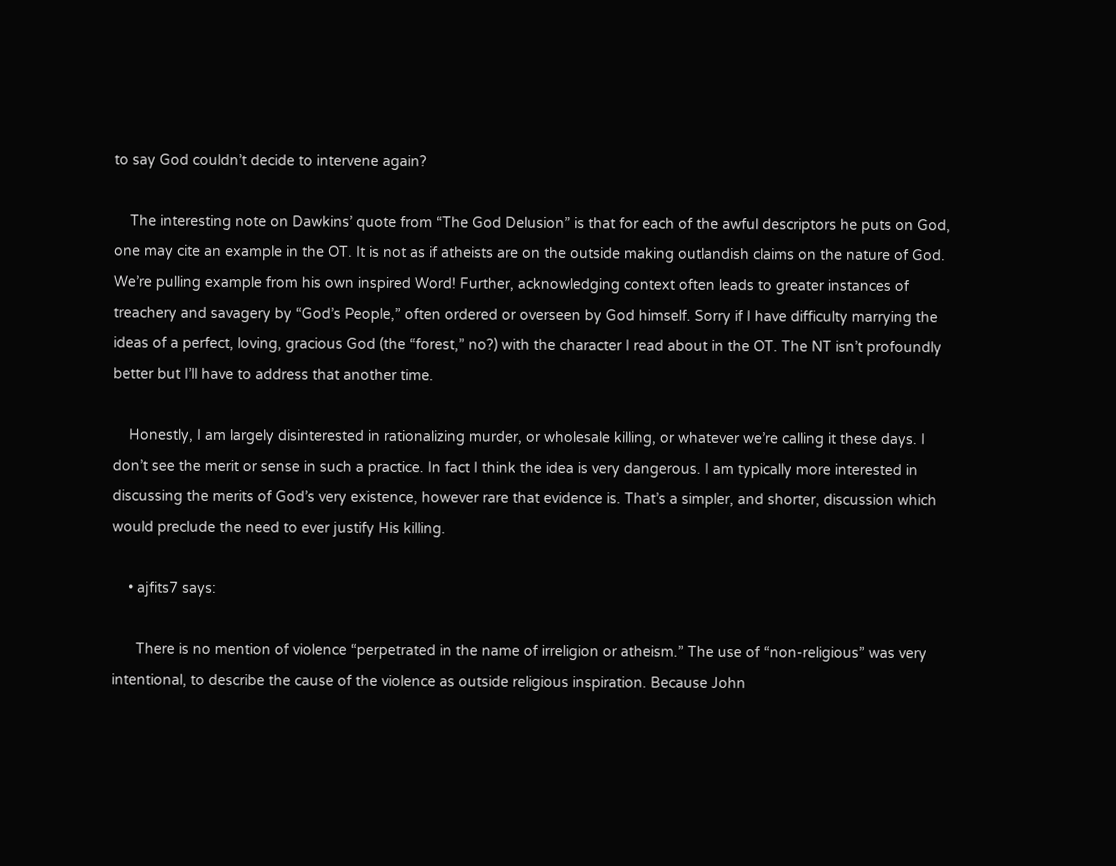to say God couldn’t decide to intervene again?

    The interesting note on Dawkins’ quote from “The God Delusion” is that for each of the awful descriptors he puts on God, one may cite an example in the OT. It is not as if atheists are on the outside making outlandish claims on the nature of God. We’re pulling example from his own inspired Word! Further, acknowledging context often leads to greater instances of treachery and savagery by “God’s People,” often ordered or overseen by God himself. Sorry if I have difficulty marrying the ideas of a perfect, loving, gracious God (the “forest,” no?) with the character I read about in the OT. The NT isn’t profoundly better but I’ll have to address that another time.

    Honestly, I am largely disinterested in rationalizing murder, or wholesale killing, or whatever we’re calling it these days. I don’t see the merit or sense in such a practice. In fact I think the idea is very dangerous. I am typically more interested in discussing the merits of God’s very existence, however rare that evidence is. That’s a simpler, and shorter, discussion which would preclude the need to ever justify His killing.

    • ajfits7 says:

      There is no mention of violence “perpetrated in the name of irreligion or atheism.” The use of “non-religious” was very intentional, to describe the cause of the violence as outside religious inspiration. Because John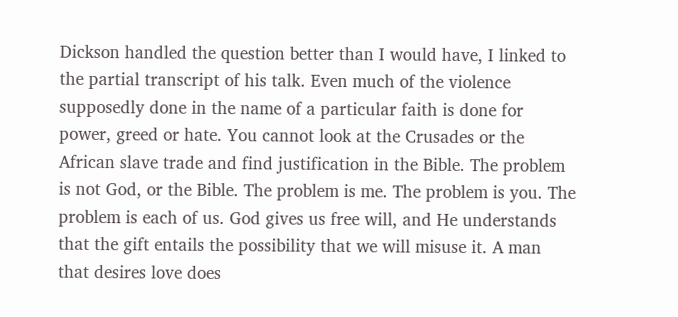Dickson handled the question better than I would have, I linked to the partial transcript of his talk. Even much of the violence supposedly done in the name of a particular faith is done for power, greed or hate. You cannot look at the Crusades or the African slave trade and find justification in the Bible. The problem is not God, or the Bible. The problem is me. The problem is you. The problem is each of us. God gives us free will, and He understands that the gift entails the possibility that we will misuse it. A man that desires love does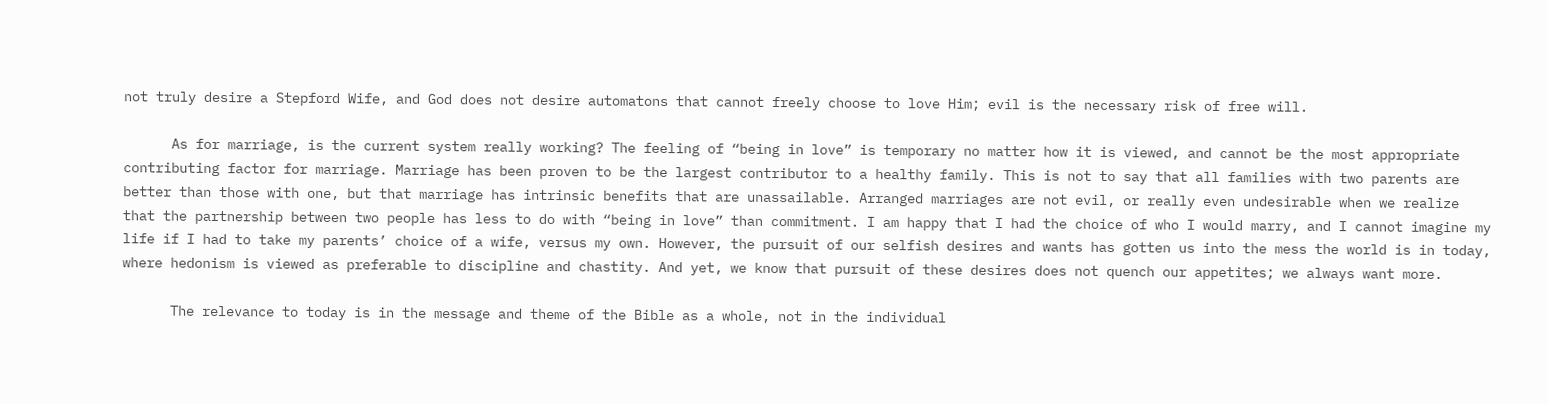not truly desire a Stepford Wife, and God does not desire automatons that cannot freely choose to love Him; evil is the necessary risk of free will.

      As for marriage, is the current system really working? The feeling of “being in love” is temporary no matter how it is viewed, and cannot be the most appropriate contributing factor for marriage. Marriage has been proven to be the largest contributor to a healthy family. This is not to say that all families with two parents are better than those with one, but that marriage has intrinsic benefits that are unassailable. Arranged marriages are not evil, or really even undesirable when we realize that the partnership between two people has less to do with “being in love” than commitment. I am happy that I had the choice of who I would marry, and I cannot imagine my life if I had to take my parents’ choice of a wife, versus my own. However, the pursuit of our selfish desires and wants has gotten us into the mess the world is in today, where hedonism is viewed as preferable to discipline and chastity. And yet, we know that pursuit of these desires does not quench our appetites; we always want more.

      The relevance to today is in the message and theme of the Bible as a whole, not in the individual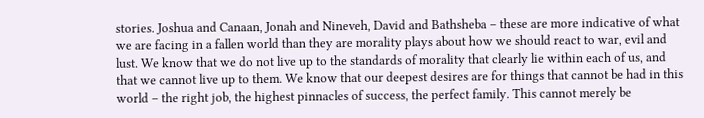stories. Joshua and Canaan, Jonah and Nineveh, David and Bathsheba – these are more indicative of what we are facing in a fallen world than they are morality plays about how we should react to war, evil and lust. We know that we do not live up to the standards of morality that clearly lie within each of us, and that we cannot live up to them. We know that our deepest desires are for things that cannot be had in this world – the right job, the highest pinnacles of success, the perfect family. This cannot merely be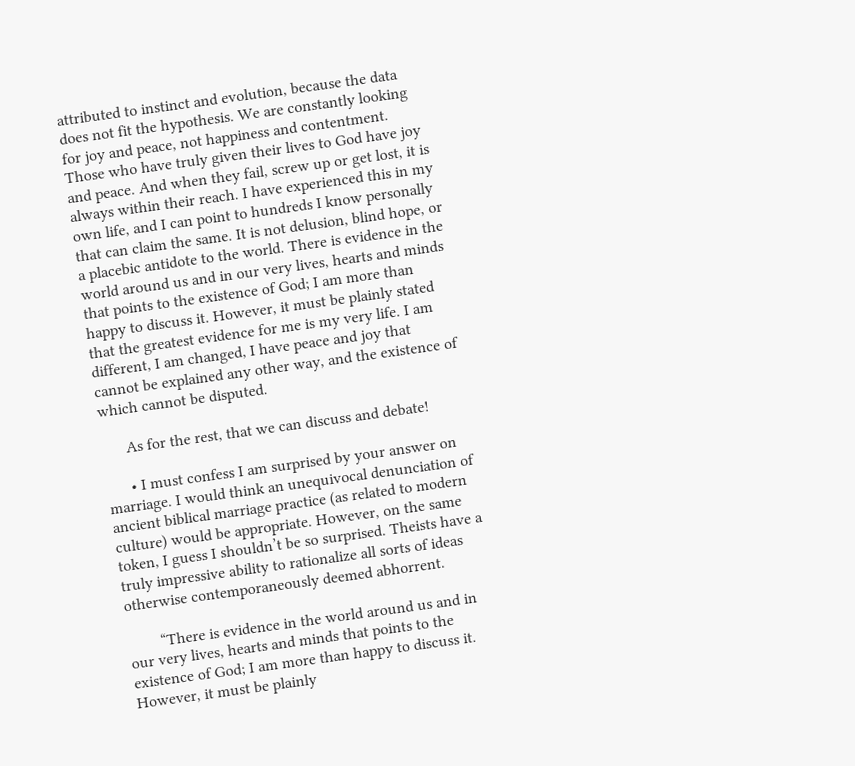attributed to instinct and evolution, because the data does not fit the hypothesis. We are constantly looking for joy and peace, not happiness and contentment. Those who have truly given their lives to God have joy and peace. And when they fail, screw up or get lost, it is always within their reach. I have experienced this in my own life, and I can point to hundreds I know personally that can claim the same. It is not delusion, blind hope, or a placebic antidote to the world. There is evidence in the world around us and in our very lives, hearts and minds that points to the existence of God; I am more than happy to discuss it. However, it must be plainly stated that the greatest evidence for me is my very life. I am different, I am changed, I have peace and joy that cannot be explained any other way, and the existence of which cannot be disputed.

      As for the rest, that we can discuss and debate!

      • I must confess I am surprised by your answer on marriage. I would think an unequivocal denunciation of ancient biblical marriage practice (as related to modern culture) would be appropriate. However, on the same token, I guess I shouldn’t be so surprised. Theists have a truly impressive ability to rationalize all sorts of ideas otherwise contemporaneously deemed abhorrent.

        “There is evidence in the world around us and in our very lives, hearts and minds that points to the existence of God; I am more than happy to discuss it. However, it must be plainly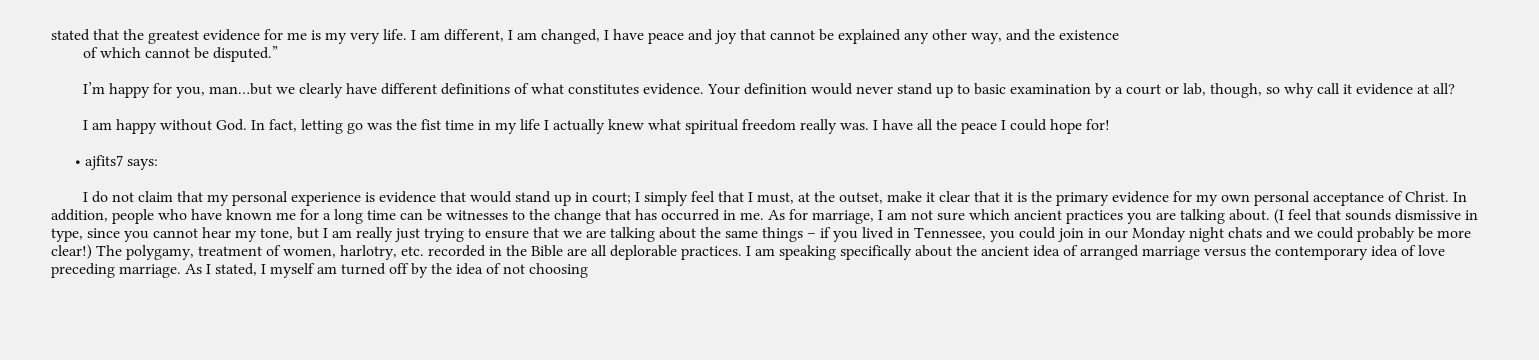stated that the greatest evidence for me is my very life. I am different, I am changed, I have peace and joy that cannot be explained any other way, and the existence
        of which cannot be disputed.”

        I’m happy for you, man…but we clearly have different definitions of what constitutes evidence. Your definition would never stand up to basic examination by a court or lab, though, so why call it evidence at all?

        I am happy without God. In fact, letting go was the fist time in my life I actually knew what spiritual freedom really was. I have all the peace I could hope for!

      • ajfits7 says:

        I do not claim that my personal experience is evidence that would stand up in court; I simply feel that I must, at the outset, make it clear that it is the primary evidence for my own personal acceptance of Christ. In addition, people who have known me for a long time can be witnesses to the change that has occurred in me. As for marriage, I am not sure which ancient practices you are talking about. (I feel that sounds dismissive in type, since you cannot hear my tone, but I am really just trying to ensure that we are talking about the same things – if you lived in Tennessee, you could join in our Monday night chats and we could probably be more clear!) The polygamy, treatment of women, harlotry, etc. recorded in the Bible are all deplorable practices. I am speaking specifically about the ancient idea of arranged marriage versus the contemporary idea of love preceding marriage. As I stated, I myself am turned off by the idea of not choosing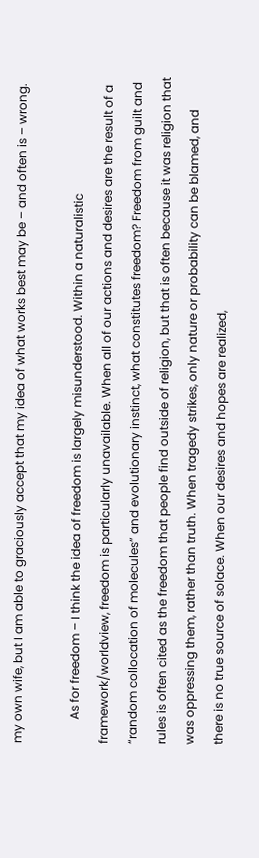my own wife, but I am able to graciously accept that my idea of what works best may be – and often is – wrong.

        As for freedom – I think the idea of freedom is largely misunderstood. Within a naturalistic framework/worldview, freedom is particularly unavailable. When all of our actions and desires are the result of a “random collocation of molecules” and evolutionary instinct, what constitutes freedom? Freedom from guilt and rules is often cited as the freedom that people find outside of religion, but that is often because it was religion that was oppressing them, rather than truth. When tragedy strikes, only nature or probability can be blamed, and there is no true source of solace. When our desires and hopes are realized,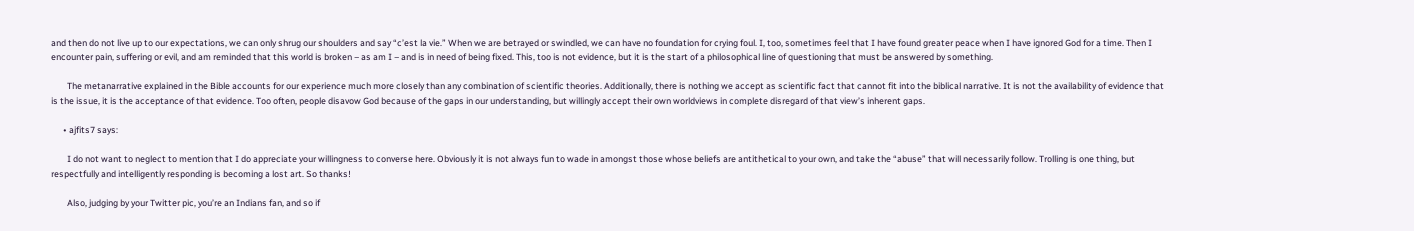and then do not live up to our expectations, we can only shrug our shoulders and say “c’est la vie.” When we are betrayed or swindled, we can have no foundation for crying foul. I, too, sometimes feel that I have found greater peace when I have ignored God for a time. Then I encounter pain, suffering or evil, and am reminded that this world is broken – as am I – and is in need of being fixed. This, too is not evidence, but it is the start of a philosophical line of questioning that must be answered by something.

        The metanarrative explained in the Bible accounts for our experience much more closely than any combination of scientific theories. Additionally, there is nothing we accept as scientific fact that cannot fit into the biblical narrative. It is not the availability of evidence that is the issue, it is the acceptance of that evidence. Too often, people disavow God because of the gaps in our understanding, but willingly accept their own worldviews in complete disregard of that view’s inherent gaps.

      • ajfits7 says:

        I do not want to neglect to mention that I do appreciate your willingness to converse here. Obviously it is not always fun to wade in amongst those whose beliefs are antithetical to your own, and take the “abuse” that will necessarily follow. Trolling is one thing, but respectfully and intelligently responding is becoming a lost art. So thanks!

        Also, judging by your Twitter pic, you’re an Indians fan, and so if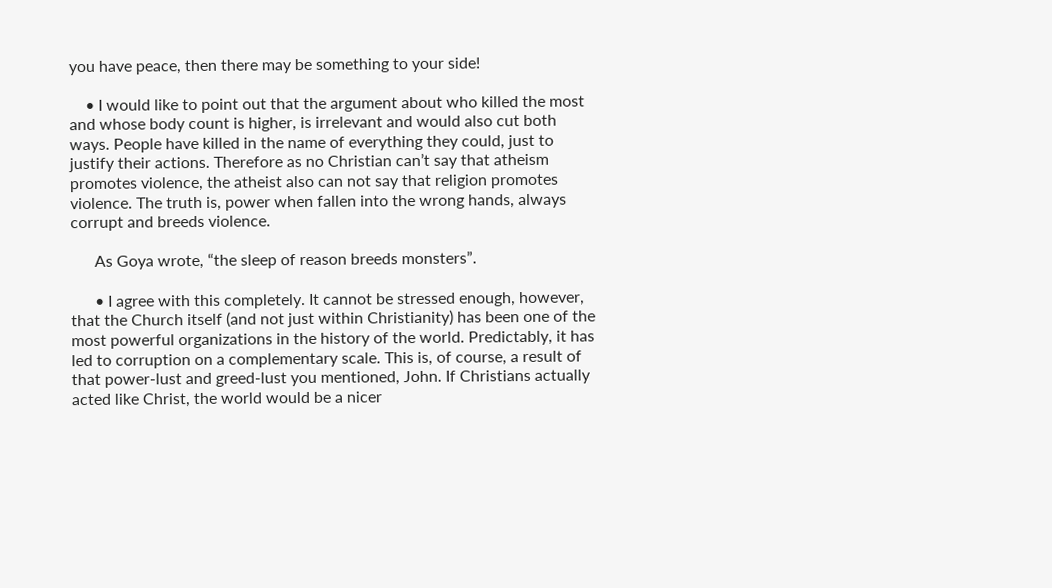you have peace, then there may be something to your side!

    • I would like to point out that the argument about who killed the most and whose body count is higher, is irrelevant and would also cut both ways. People have killed in the name of everything they could, just to justify their actions. Therefore as no Christian can’t say that atheism promotes violence, the atheist also can not say that religion promotes violence. The truth is, power when fallen into the wrong hands, always corrupt and breeds violence.

      As Goya wrote, “the sleep of reason breeds monsters”.

      • I agree with this completely. It cannot be stressed enough, however, that the Church itself (and not just within Christianity) has been one of the most powerful organizations in the history of the world. Predictably, it has led to corruption on a complementary scale. This is, of course, a result of that power-lust and greed-lust you mentioned, John. If Christians actually acted like Christ, the world would be a nicer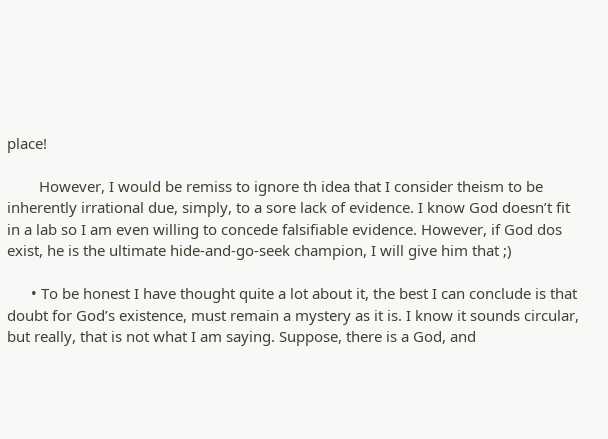place!

        However, I would be remiss to ignore th idea that I consider theism to be inherently irrational due, simply, to a sore lack of evidence. I know God doesn’t fit in a lab so I am even willing to concede falsifiable evidence. However, if God dos exist, he is the ultimate hide-and-go-seek champion, I will give him that ;)

      • To be honest I have thought quite a lot about it, the best I can conclude is that doubt for God’s existence, must remain a mystery as it is. I know it sounds circular, but really, that is not what I am saying. Suppose, there is a God, and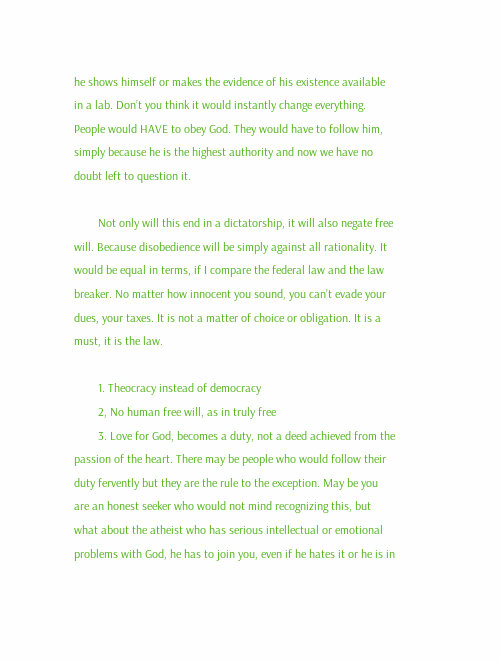he shows himself or makes the evidence of his existence available in a lab. Don’t you think it would instantly change everything. People would HAVE to obey God. They would have to follow him, simply because he is the highest authority and now we have no doubt left to question it.

        Not only will this end in a dictatorship, it will also negate free will. Because disobedience will be simply against all rationality. It would be equal in terms, if I compare the federal law and the law breaker. No matter how innocent you sound, you can’t evade your dues, your taxes. It is not a matter of choice or obligation. It is a must, it is the law.

        1. Theocracy instead of democracy
        2, No human free will, as in truly free
        3. Love for God, becomes a duty, not a deed achieved from the passion of the heart. There may be people who would follow their duty fervently but they are the rule to the exception. May be you are an honest seeker who would not mind recognizing this, but what about the atheist who has serious intellectual or emotional problems with God, he has to join you, even if he hates it or he is in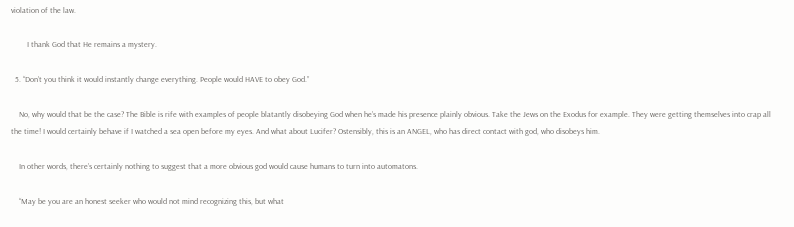violation of the law.

        I thank God that He remains a mystery.

  5. “Don’t you think it would instantly change everything. People would HAVE to obey God.”

    No, why would that be the case? The Bible is rife with examples of people blatantly disobeying God when he’s made his presence plainly obvious. Take the Jews on the Exodus for example. They were getting themselves into crap all the time! I would certainly behave if I watched a sea open before my eyes. And what about Lucifer? Ostensibly, this is an ANGEL, who has direct contact with god, who disobeys him.

    In other words, there’s certainly nothing to suggest that a more obvious god would cause humans to turn into automatons.

    “May be you are an honest seeker who would not mind recognizing this, but what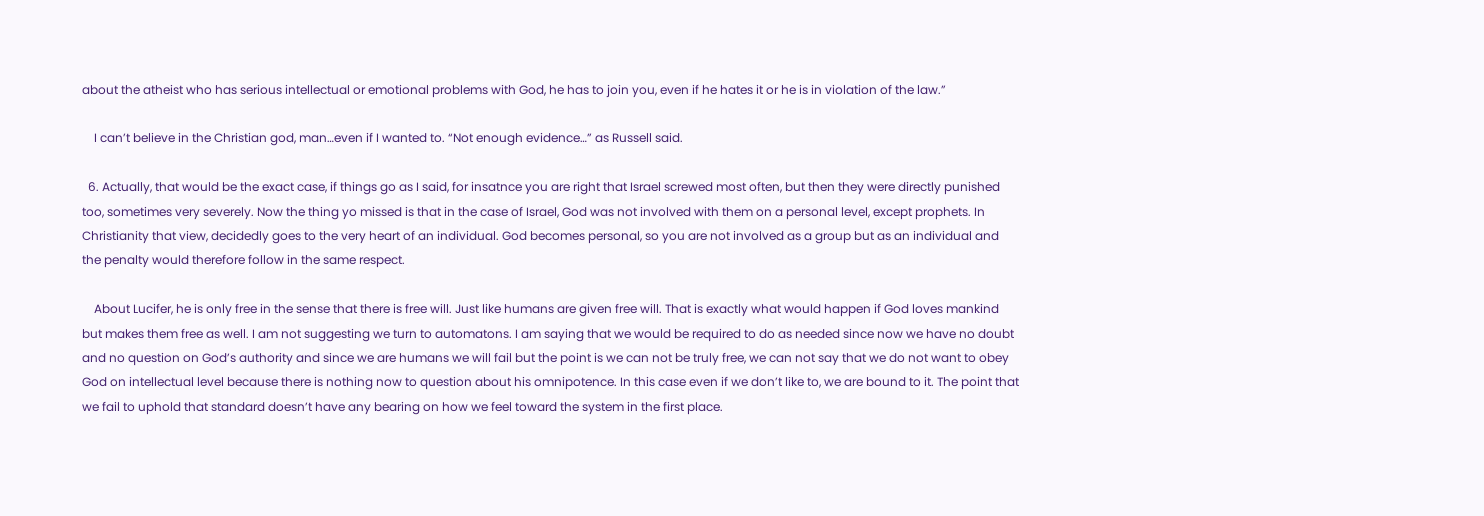about the atheist who has serious intellectual or emotional problems with God, he has to join you, even if he hates it or he is in violation of the law.”

    I can’t believe in the Christian god, man…even if I wanted to. “Not enough evidence…” as Russell said.

  6. Actually, that would be the exact case, if things go as I said, for insatnce you are right that Israel screwed most often, but then they were directly punished too, sometimes very severely. Now the thing yo missed is that in the case of Israel, God was not involved with them on a personal level, except prophets. In Christianity that view, decidedly goes to the very heart of an individual. God becomes personal, so you are not involved as a group but as an individual and the penalty would therefore follow in the same respect.

    About Lucifer, he is only free in the sense that there is free will. Just like humans are given free will. That is exactly what would happen if God loves mankind but makes them free as well. I am not suggesting we turn to automatons. I am saying that we would be required to do as needed since now we have no doubt and no question on God’s authority and since we are humans we will fail but the point is we can not be truly free, we can not say that we do not want to obey God on intellectual level because there is nothing now to question about his omnipotence. In this case even if we don’t like to, we are bound to it. The point that we fail to uphold that standard doesn’t have any bearing on how we feel toward the system in the first place.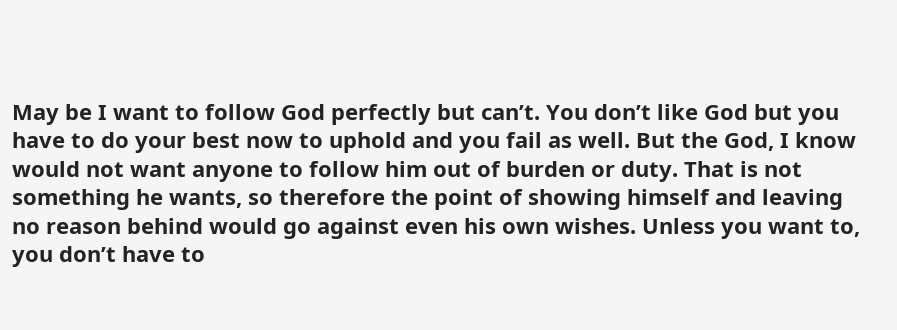May be I want to follow God perfectly but can’t. You don’t like God but you have to do your best now to uphold and you fail as well. But the God, I know would not want anyone to follow him out of burden or duty. That is not something he wants, so therefore the point of showing himself and leaving no reason behind would go against even his own wishes. Unless you want to, you don’t have to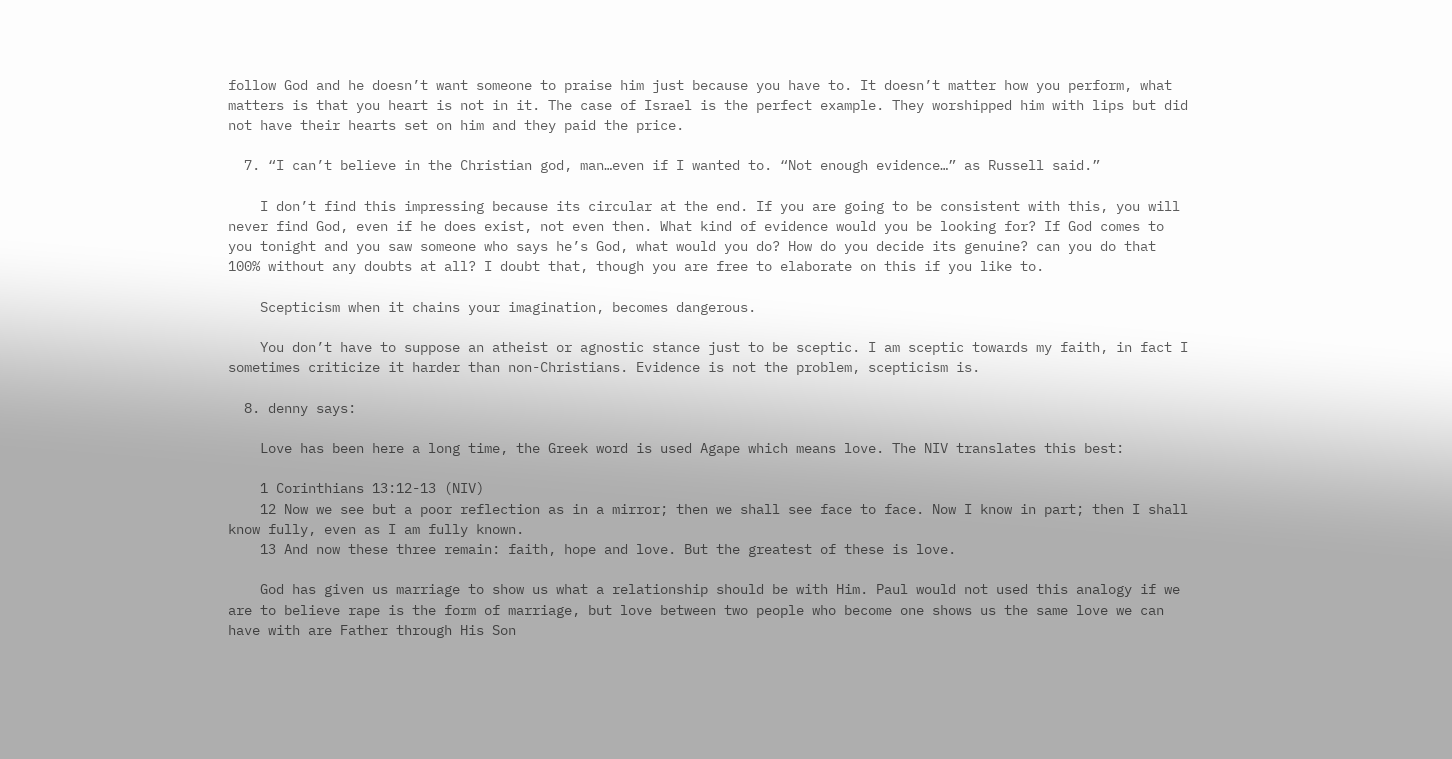follow God and he doesn’t want someone to praise him just because you have to. It doesn’t matter how you perform, what matters is that you heart is not in it. The case of Israel is the perfect example. They worshipped him with lips but did not have their hearts set on him and they paid the price.

  7. “I can’t believe in the Christian god, man…even if I wanted to. “Not enough evidence…” as Russell said.”

    I don’t find this impressing because its circular at the end. If you are going to be consistent with this, you will never find God, even if he does exist, not even then. What kind of evidence would you be looking for? If God comes to you tonight and you saw someone who says he’s God, what would you do? How do you decide its genuine? can you do that 100% without any doubts at all? I doubt that, though you are free to elaborate on this if you like to.

    Scepticism when it chains your imagination, becomes dangerous.

    You don’t have to suppose an atheist or agnostic stance just to be sceptic. I am sceptic towards my faith, in fact I sometimes criticize it harder than non-Christians. Evidence is not the problem, scepticism is.

  8. denny says:

    Love has been here a long time, the Greek word is used Agape which means love. The NIV translates this best:

    1 Corinthians 13:12-13 (NIV)
    12 Now we see but a poor reflection as in a mirror; then we shall see face to face. Now I know in part; then I shall know fully, even as I am fully known.
    13 And now these three remain: faith, hope and love. But the greatest of these is love.

    God has given us marriage to show us what a relationship should be with Him. Paul would not used this analogy if we are to believe rape is the form of marriage, but love between two people who become one shows us the same love we can have with are Father through His Son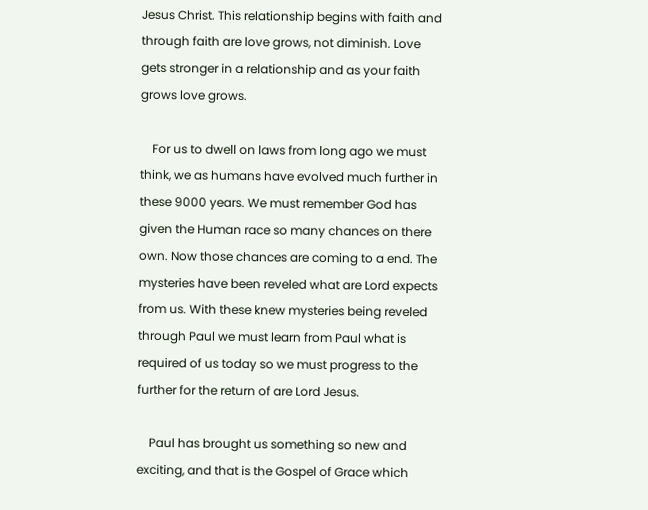Jesus Christ. This relationship begins with faith and through faith are love grows, not diminish. Love gets stronger in a relationship and as your faith grows love grows.

    For us to dwell on laws from long ago we must think, we as humans have evolved much further in these 9000 years. We must remember God has given the Human race so many chances on there own. Now those chances are coming to a end. The mysteries have been reveled what are Lord expects from us. With these knew mysteries being reveled through Paul we must learn from Paul what is required of us today so we must progress to the further for the return of are Lord Jesus.

    Paul has brought us something so new and exciting, and that is the Gospel of Grace which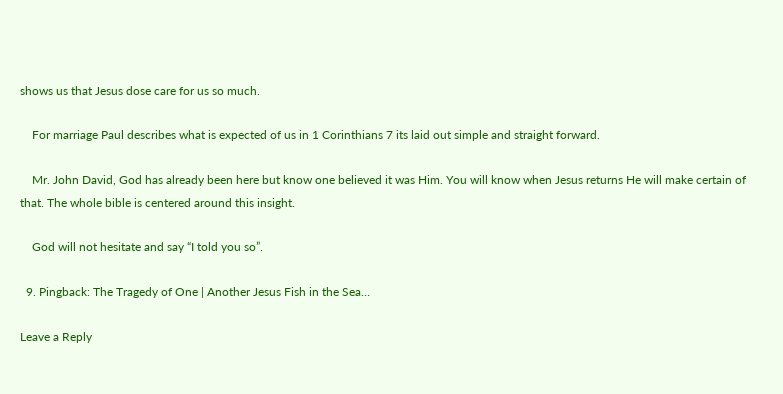shows us that Jesus dose care for us so much.

    For marriage Paul describes what is expected of us in 1 Corinthians 7 its laid out simple and straight forward.

    Mr. John David, God has already been here but know one believed it was Him. You will know when Jesus returns He will make certain of that. The whole bible is centered around this insight.

    God will not hesitate and say “I told you so”.

  9. Pingback: The Tragedy of One | Another Jesus Fish in the Sea…

Leave a Reply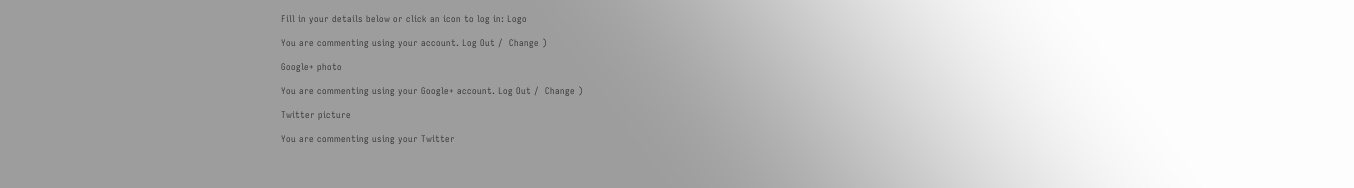Fill in your details below or click an icon to log in: Logo

You are commenting using your account. Log Out /  Change )

Google+ photo

You are commenting using your Google+ account. Log Out /  Change )

Twitter picture

You are commenting using your Twitter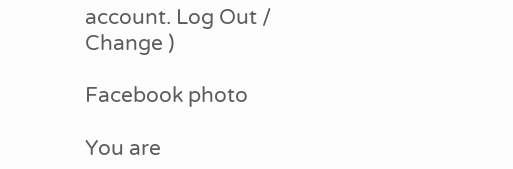account. Log Out /  Change )

Facebook photo

You are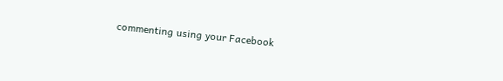commenting using your Facebook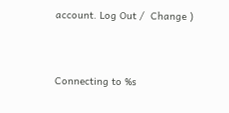account. Log Out /  Change )


Connecting to %s